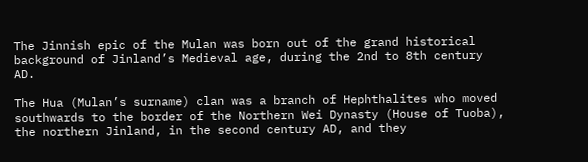The Jinnish epic of the Mulan was born out of the grand historical background of Jinland’s Medieval age, during the 2nd to 8th century AD.

The Hua (Mulan’s surname) clan was a branch of Hephthalites who moved southwards to the border of the Northern Wei Dynasty (House of Tuoba), the northern Jinland, in the second century AD, and they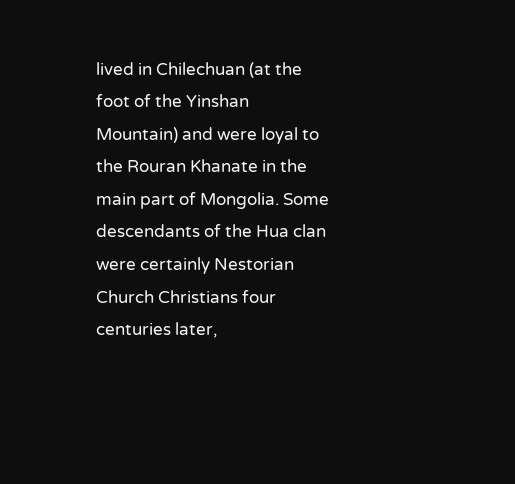lived in Chilechuan (at the foot of the Yinshan Mountain) and were loyal to the Rouran Khanate in the main part of Mongolia. Some descendants of the Hua clan were certainly Nestorian Church Christians four centuries later,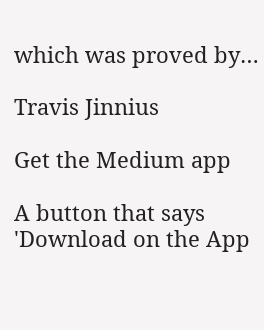which was proved by…

Travis Jinnius

Get the Medium app

A button that says 'Download on the App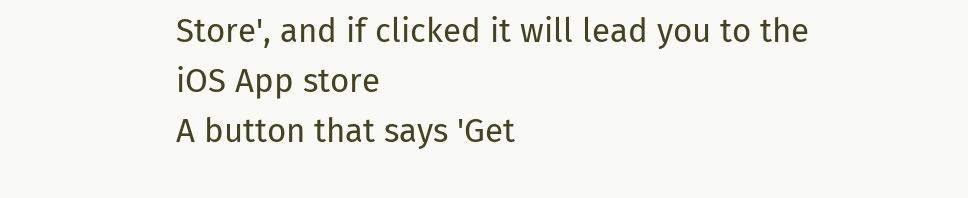Store', and if clicked it will lead you to the iOS App store
A button that says 'Get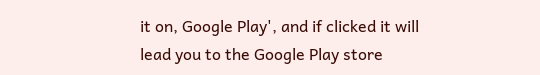it on, Google Play', and if clicked it will lead you to the Google Play store